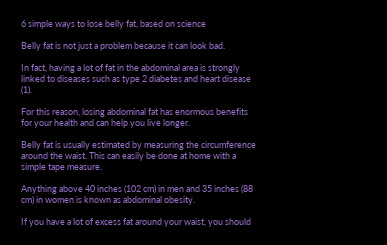6 simple ways to lose belly fat, based on science

Belly fat is not just a problem because it can look bad.

In fact, having a lot of fat in the abdominal area is strongly linked to diseases such as type 2 diabetes and heart disease (1).

For this reason, losing abdominal fat has enormous benefits for your health and can help you live longer.

Belly fat is usually estimated by measuring the circumference around the waist. This can easily be done at home with a simple tape measure.

Anything above 40 inches (102 cm) in men and 35 inches (88 cm) in women is known as abdominal obesity.

If you have a lot of excess fat around your waist, you should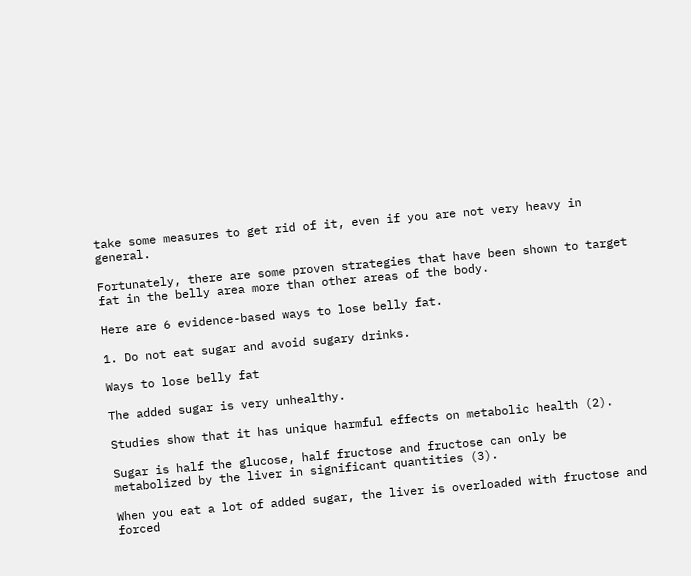take some measures to get rid of it, even if you are not very heavy in general.

Fortunately, there are some proven strategies that have been shown to target fat in the belly area more than other areas of the body.

Here are 6 evidence-based ways to lose belly fat.

1. Do not eat sugar and avoid sugary drinks.

Ways to lose belly fat

The added sugar is very unhealthy.

Studies show that it has unique harmful effects on metabolic health (2).

Sugar is half the glucose, half fructose and fructose can only be metabolized by the liver in significant quantities (3).

When you eat a lot of added sugar, the liver is overloaded with fructose and forced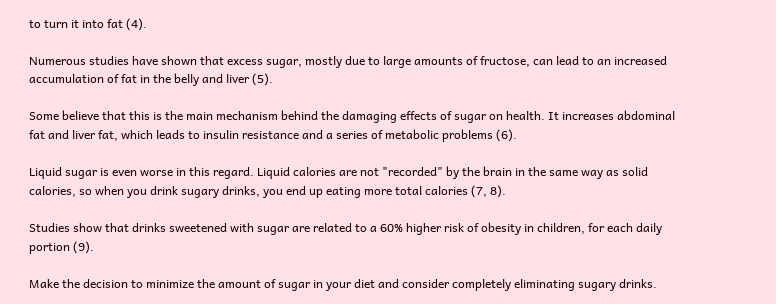to turn it into fat (4).

Numerous studies have shown that excess sugar, mostly due to large amounts of fructose, can lead to an increased accumulation of fat in the belly and liver (5).

Some believe that this is the main mechanism behind the damaging effects of sugar on health. It increases abdominal fat and liver fat, which leads to insulin resistance and a series of metabolic problems (6).

Liquid sugar is even worse in this regard. Liquid calories are not "recorded" by the brain in the same way as solid calories, so when you drink sugary drinks, you end up eating more total calories (7, 8).

Studies show that drinks sweetened with sugar are related to a 60% higher risk of obesity in children, for each daily portion (9).

Make the decision to minimize the amount of sugar in your diet and consider completely eliminating sugary drinks.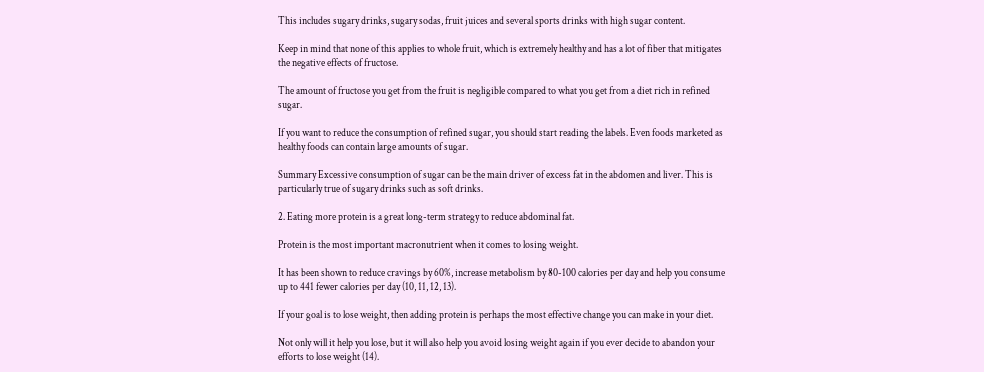This includes sugary drinks, sugary sodas, fruit juices and several sports drinks with high sugar content.

Keep in mind that none of this applies to whole fruit, which is extremely healthy and has a lot of fiber that mitigates the negative effects of fructose.

The amount of fructose you get from the fruit is negligible compared to what you get from a diet rich in refined sugar.

If you want to reduce the consumption of refined sugar, you should start reading the labels. Even foods marketed as healthy foods can contain large amounts of sugar.

Summary Excessive consumption of sugar can be the main driver of excess fat in the abdomen and liver. This is particularly true of sugary drinks such as soft drinks.

2. Eating more protein is a great long-term strategy to reduce abdominal fat.

Protein is the most important macronutrient when it comes to losing weight.

It has been shown to reduce cravings by 60%, increase metabolism by 80-100 calories per day and help you consume up to 441 fewer calories per day (10, 11, 12, 13).

If your goal is to lose weight, then adding protein is perhaps the most effective change you can make in your diet.

Not only will it help you lose, but it will also help you avoid losing weight again if you ever decide to abandon your efforts to lose weight (14).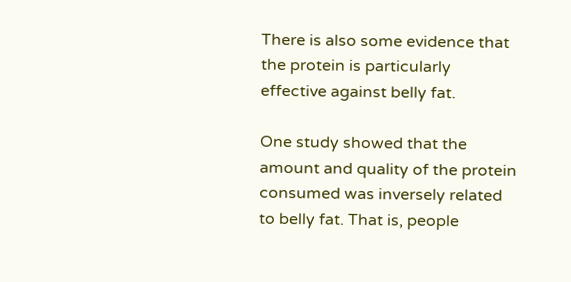There is also some evidence that the protein is particularly effective against belly fat.

One study showed that the amount and quality of the protein consumed was inversely related to belly fat. That is, people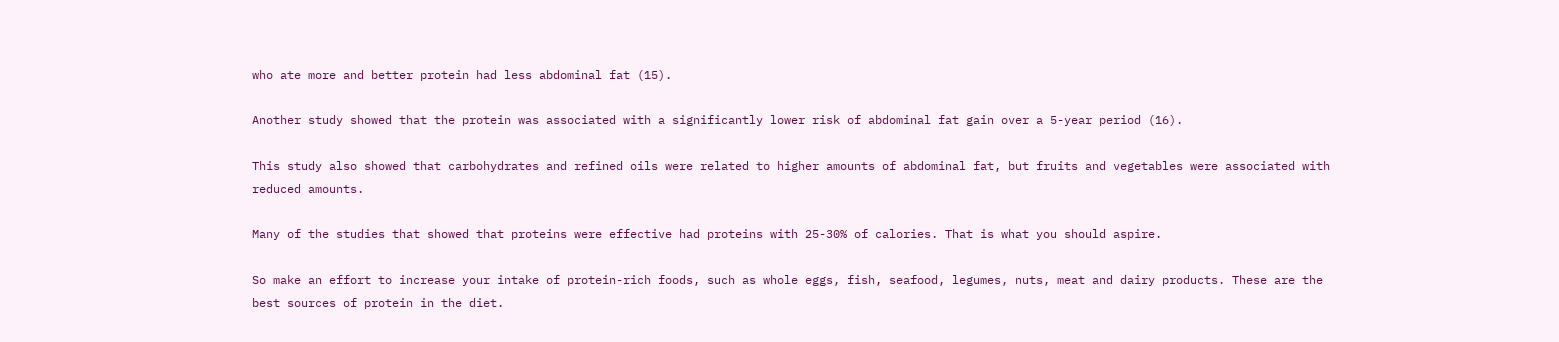who ate more and better protein had less abdominal fat (15).

Another study showed that the protein was associated with a significantly lower risk of abdominal fat gain over a 5-year period (16).

This study also showed that carbohydrates and refined oils were related to higher amounts of abdominal fat, but fruits and vegetables were associated with reduced amounts.

Many of the studies that showed that proteins were effective had proteins with 25-30% of calories. That is what you should aspire.

So make an effort to increase your intake of protein-rich foods, such as whole eggs, fish, seafood, legumes, nuts, meat and dairy products. These are the best sources of protein in the diet.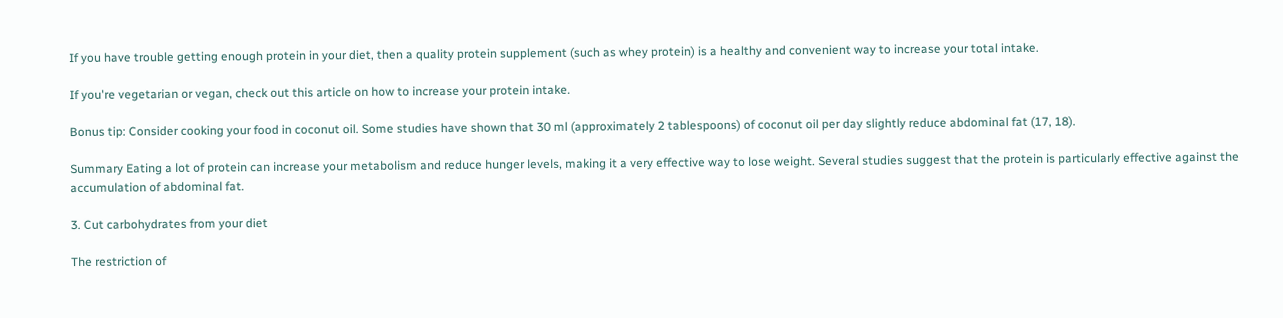If you have trouble getting enough protein in your diet, then a quality protein supplement (such as whey protein) is a healthy and convenient way to increase your total intake.

If you're vegetarian or vegan, check out this article on how to increase your protein intake.

Bonus tip: Consider cooking your food in coconut oil. Some studies have shown that 30 ml (approximately 2 tablespoons) of coconut oil per day slightly reduce abdominal fat (17, 18).

Summary Eating a lot of protein can increase your metabolism and reduce hunger levels, making it a very effective way to lose weight. Several studies suggest that the protein is particularly effective against the accumulation of abdominal fat.

3. Cut carbohydrates from your diet

The restriction of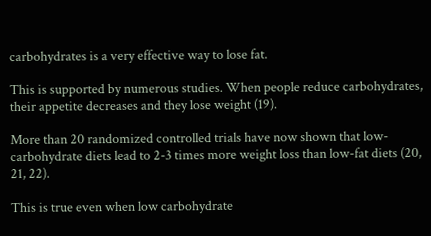carbohydrates is a very effective way to lose fat.

This is supported by numerous studies. When people reduce carbohydrates, their appetite decreases and they lose weight (19).

More than 20 randomized controlled trials have now shown that low-carbohydrate diets lead to 2-3 times more weight loss than low-fat diets (20, 21, 22).

This is true even when low carbohydrate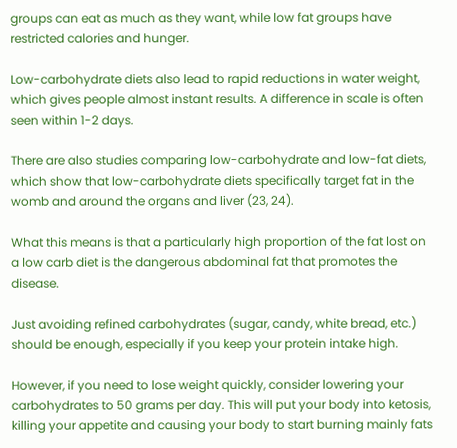groups can eat as much as they want, while low fat groups have restricted calories and hunger.

Low-carbohydrate diets also lead to rapid reductions in water weight, which gives people almost instant results. A difference in scale is often seen within 1-2 days.

There are also studies comparing low-carbohydrate and low-fat diets, which show that low-carbohydrate diets specifically target fat in the womb and around the organs and liver (23, 24).

What this means is that a particularly high proportion of the fat lost on a low carb diet is the dangerous abdominal fat that promotes the disease.

Just avoiding refined carbohydrates (sugar, candy, white bread, etc.) should be enough, especially if you keep your protein intake high.

However, if you need to lose weight quickly, consider lowering your carbohydrates to 50 grams per day. This will put your body into ketosis, killing your appetite and causing your body to start burning mainly fats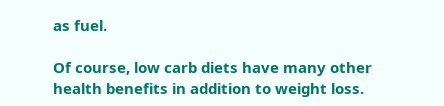as fuel.

Of course, low carb diets have many other health benefits in addition to weight loss.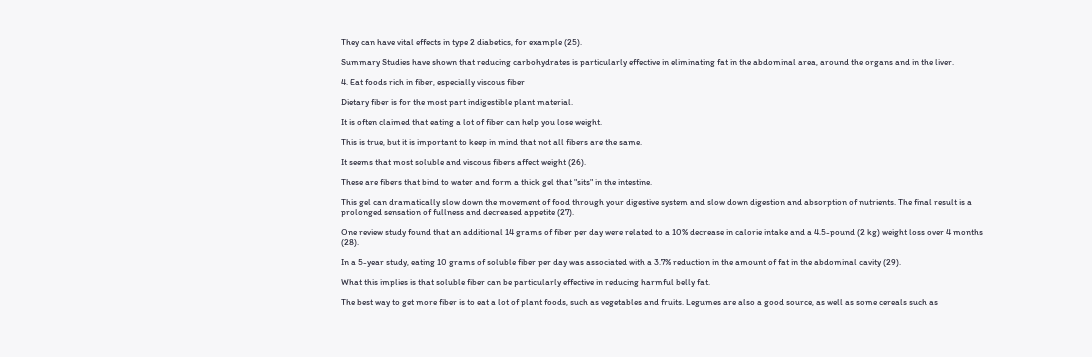They can have vital effects in type 2 diabetics, for example (25).

Summary Studies have shown that reducing carbohydrates is particularly effective in eliminating fat in the abdominal area, around the organs and in the liver.

4. Eat foods rich in fiber, especially viscous fiber

Dietary fiber is for the most part indigestible plant material.

It is often claimed that eating a lot of fiber can help you lose weight.

This is true, but it is important to keep in mind that not all fibers are the same.

It seems that most soluble and viscous fibers affect weight (26).

These are fibers that bind to water and form a thick gel that "sits" in the intestine.

This gel can dramatically slow down the movement of food through your digestive system and slow down digestion and absorption of nutrients. The final result is a prolonged sensation of fullness and decreased appetite (27).

One review study found that an additional 14 grams of fiber per day were related to a 10% decrease in calorie intake and a 4.5-pound (2 kg) weight loss over 4 months (28).

In a 5-year study, eating 10 grams of soluble fiber per day was associated with a 3.7% reduction in the amount of fat in the abdominal cavity (29).

What this implies is that soluble fiber can be particularly effective in reducing harmful belly fat.

The best way to get more fiber is to eat a lot of plant foods, such as vegetables and fruits. Legumes are also a good source, as well as some cereals such as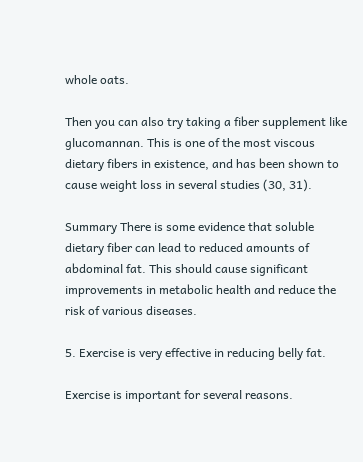whole oats.

Then you can also try taking a fiber supplement like glucomannan. This is one of the most viscous dietary fibers in existence, and has been shown to cause weight loss in several studies (30, 31).

Summary There is some evidence that soluble dietary fiber can lead to reduced amounts of abdominal fat. This should cause significant improvements in metabolic health and reduce the risk of various diseases.

5. Exercise is very effective in reducing belly fat.

Exercise is important for several reasons.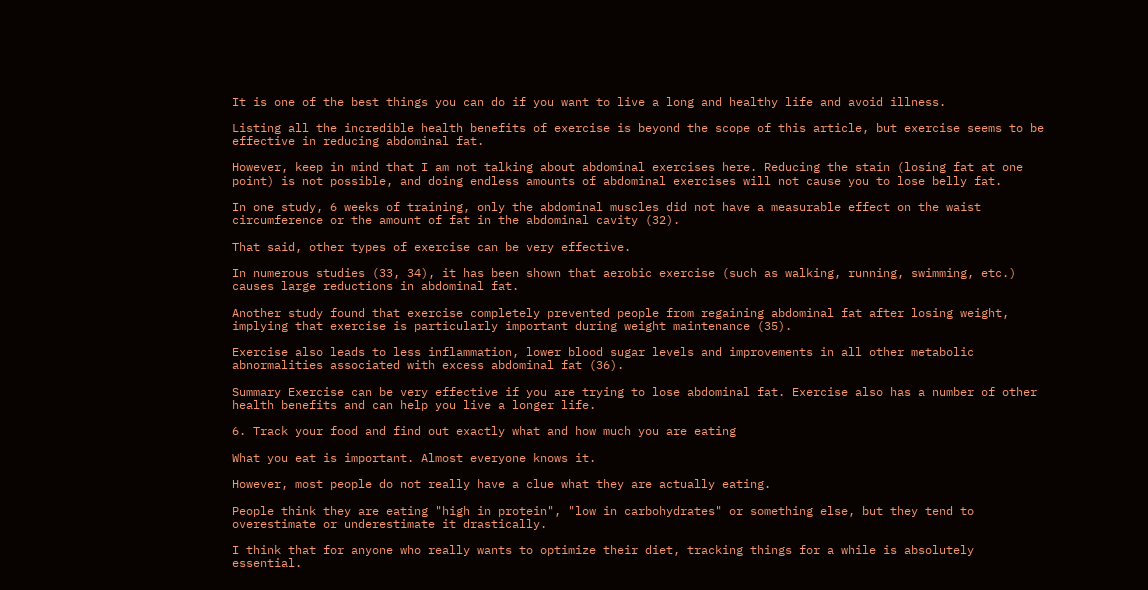It is one of the best things you can do if you want to live a long and healthy life and avoid illness.

Listing all the incredible health benefits of exercise is beyond the scope of this article, but exercise seems to be effective in reducing abdominal fat.

However, keep in mind that I am not talking about abdominal exercises here. Reducing the stain (losing fat at one point) is not possible, and doing endless amounts of abdominal exercises will not cause you to lose belly fat.

In one study, 6 weeks of training, only the abdominal muscles did not have a measurable effect on the waist circumference or the amount of fat in the abdominal cavity (32).

That said, other types of exercise can be very effective.

In numerous studies (33, 34), it has been shown that aerobic exercise (such as walking, running, swimming, etc.) causes large reductions in abdominal fat.

Another study found that exercise completely prevented people from regaining abdominal fat after losing weight, implying that exercise is particularly important during weight maintenance (35).

Exercise also leads to less inflammation, lower blood sugar levels and improvements in all other metabolic abnormalities associated with excess abdominal fat (36).

Summary Exercise can be very effective if you are trying to lose abdominal fat. Exercise also has a number of other health benefits and can help you live a longer life.

6. Track your food and find out exactly what and how much you are eating

What you eat is important. Almost everyone knows it.

However, most people do not really have a clue what they are actually eating.

People think they are eating "high in protein", "low in carbohydrates" or something else, but they tend to overestimate or underestimate it drastically.

I think that for anyone who really wants to optimize their diet, tracking things for a while is absolutely essential.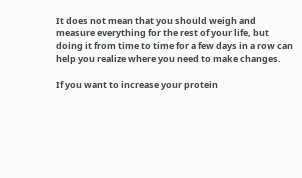It does not mean that you should weigh and measure everything for the rest of your life, but doing it from time to time for a few days in a row can help you realize where you need to make changes.

If you want to increase your protein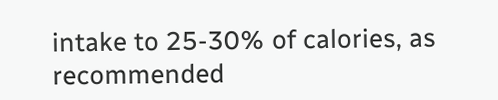intake to 25-30% of calories, as recommended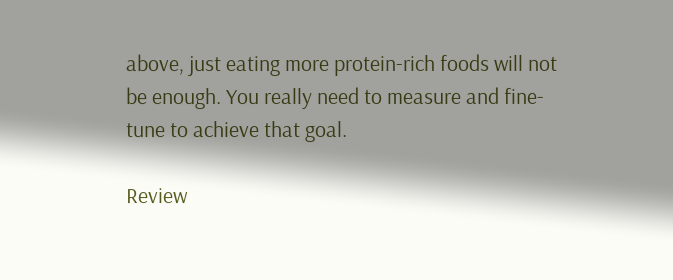above, just eating more protein-rich foods will not be enough. You really need to measure and fine-tune to achieve that goal.

Review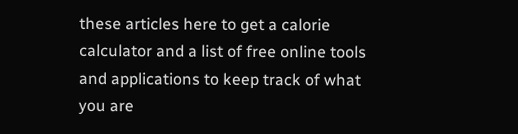these articles here to get a calorie calculator and a list of free online tools and applications to keep track of what you are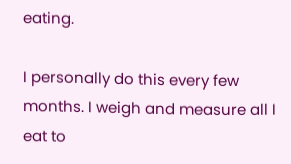eating.

I personally do this every few months. I weigh and measure all I eat to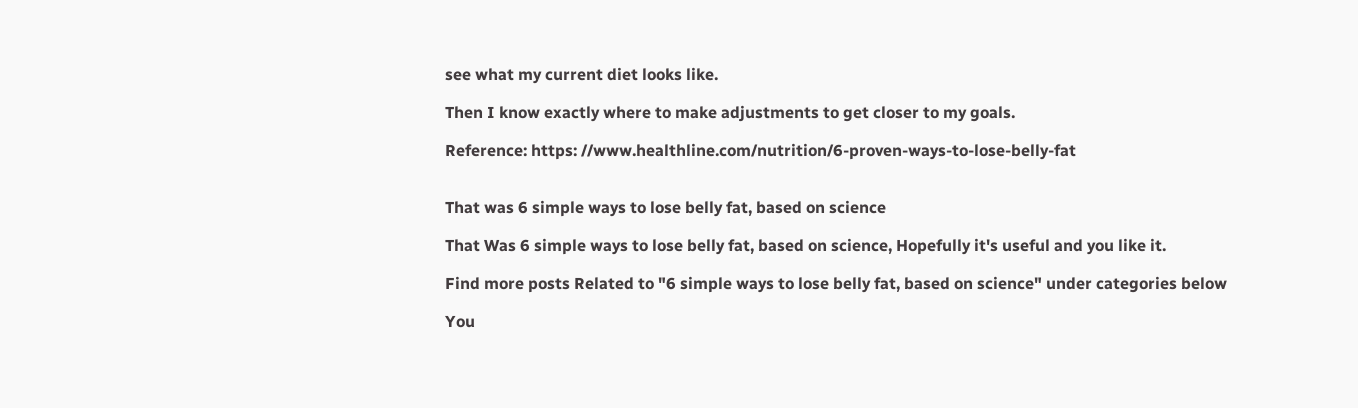see what my current diet looks like.

Then I know exactly where to make adjustments to get closer to my goals.

Reference: https: //www.healthline.com/nutrition/6-proven-ways-to-lose-belly-fat


That was 6 simple ways to lose belly fat, based on science

That Was 6 simple ways to lose belly fat, based on science, Hopefully it's useful and you like it.

Find more posts Related to "6 simple ways to lose belly fat, based on science" under categories below

You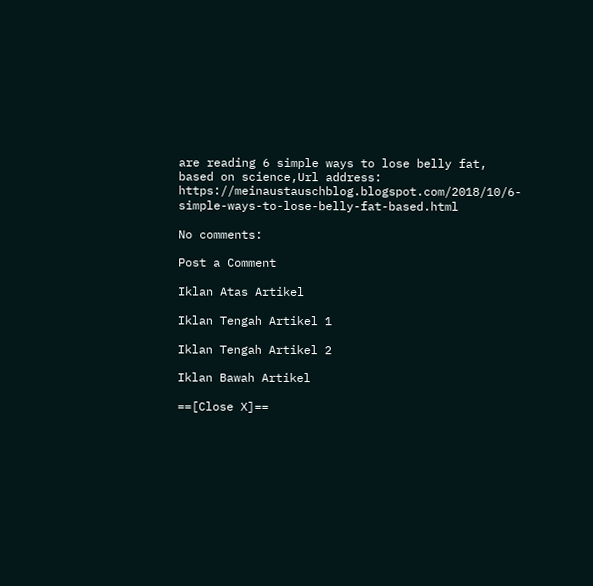are reading 6 simple ways to lose belly fat, based on science,Url address: https://meinaustauschblog.blogspot.com/2018/10/6-simple-ways-to-lose-belly-fat-based.html

No comments:

Post a Comment

Iklan Atas Artikel

Iklan Tengah Artikel 1

Iklan Tengah Artikel 2

Iklan Bawah Artikel

==[Close X]==